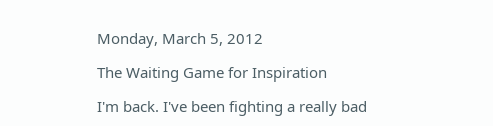Monday, March 5, 2012

The Waiting Game for Inspiration

I'm back. I've been fighting a really bad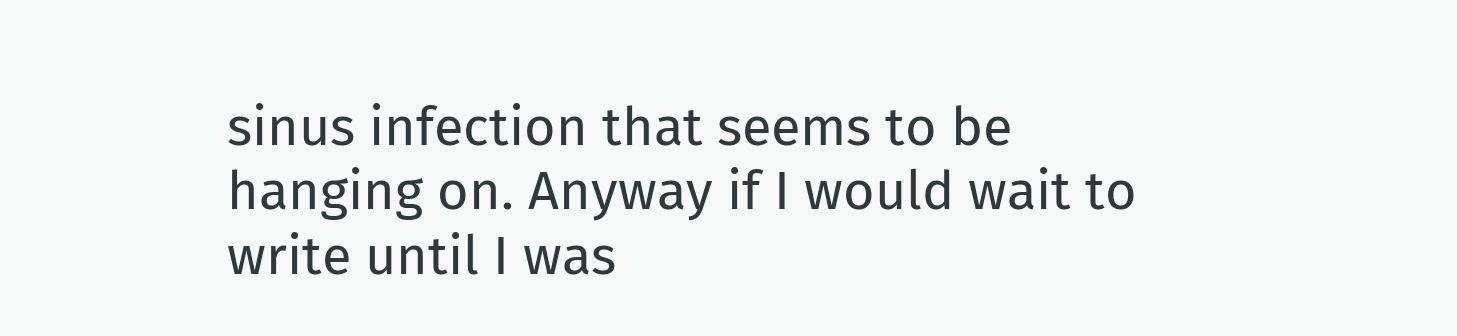sinus infection that seems to be hanging on. Anyway if I would wait to write until I was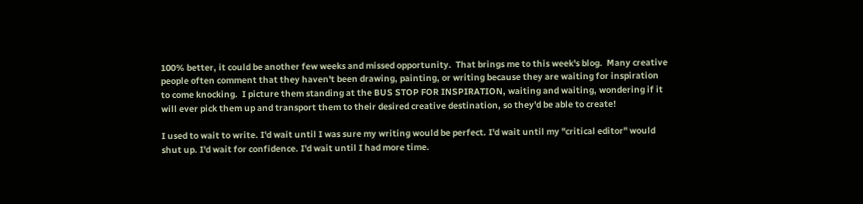100% better, it could be another few weeks and missed opportunity.  That brings me to this week's blog.  Many creative people often comment that they haven't been drawing, painting, or writing because they are waiting for inspiration to come knocking.  I picture them standing at the BUS STOP FOR INSPIRATION, waiting and waiting, wondering if it will ever pick them up and transport them to their desired creative destination, so they'd be able to create!

I used to wait to write. I'd wait until I was sure my writing would be perfect. I'd wait until my "critical editor" would shut up. I'd wait for confidence. I'd wait until I had more time.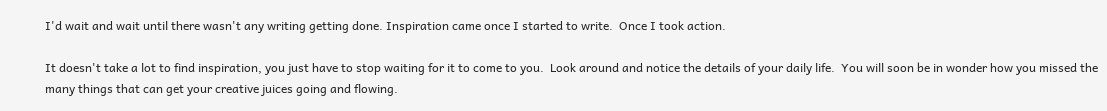I'd wait and wait until there wasn't any writing getting done. Inspiration came once I started to write.  Once I took action.

It doesn't take a lot to find inspiration, you just have to stop waiting for it to come to you.  Look around and notice the details of your daily life.  You will soon be in wonder how you missed the  many things that can get your creative juices going and flowing.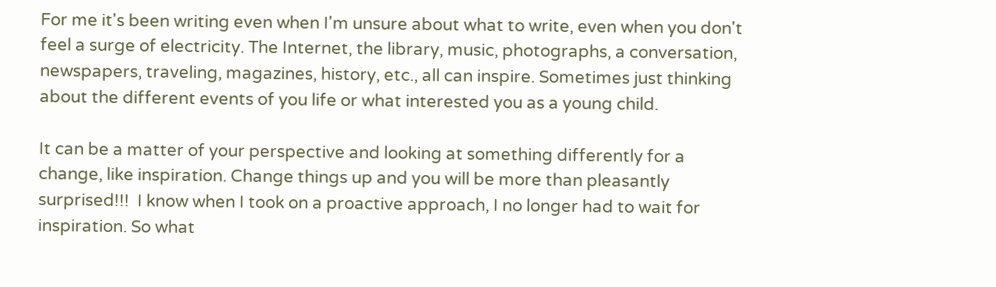For me it's been writing even when I'm unsure about what to write, even when you don't feel a surge of electricity. The Internet, the library, music, photographs, a conversation, newspapers, traveling, magazines, history, etc., all can inspire. Sometimes just thinking about the different events of you life or what interested you as a young child.

It can be a matter of your perspective and looking at something differently for a change, like inspiration. Change things up and you will be more than pleasantly surprised!!!  I know when I took on a proactive approach, I no longer had to wait for inspiration. So what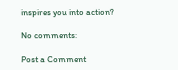inspires you into action?

No comments:

Post a Comment